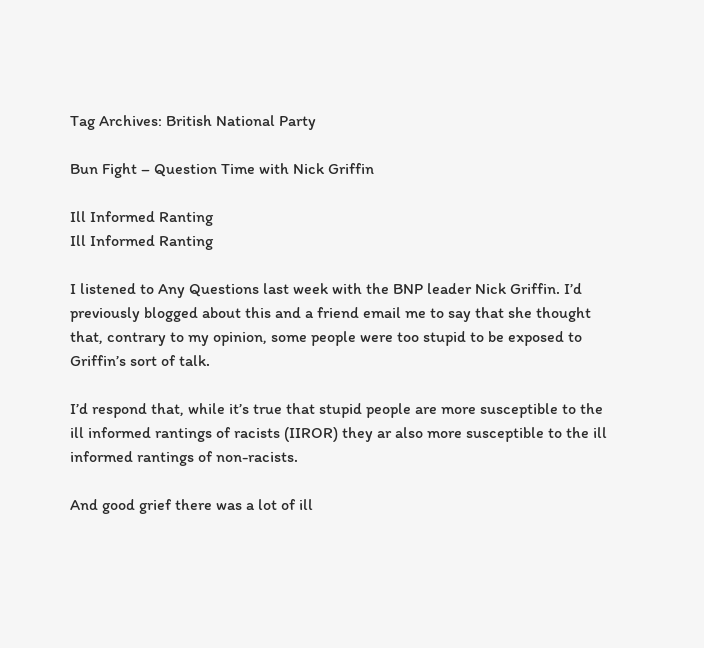Tag Archives: British National Party

Bun Fight – Question Time with Nick Griffin

Ill Informed Ranting
Ill Informed Ranting

I listened to Any Questions last week with the BNP leader Nick Griffin. I’d previously blogged about this and a friend email me to say that she thought that, contrary to my opinion, some people were too stupid to be exposed to Griffin’s sort of talk.

I’d respond that, while it’s true that stupid people are more susceptible to the ill informed rantings of racists (IIROR) they ar also more susceptible to the ill informed rantings of non-racists.

And good grief there was a lot of ill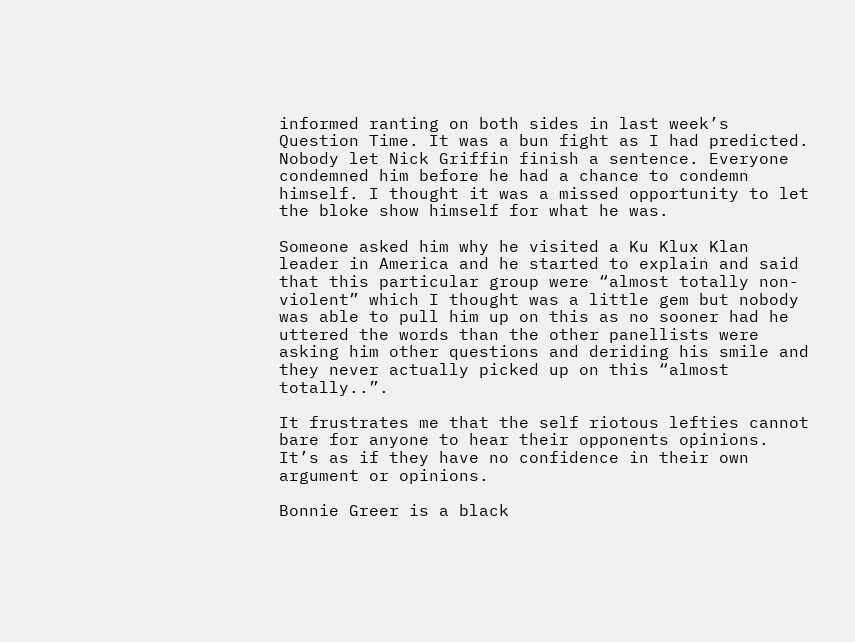informed ranting on both sides in last week’s Question Time. It was a bun fight as I had predicted. Nobody let Nick Griffin finish a sentence. Everyone condemned him before he had a chance to condemn himself. I thought it was a missed opportunity to let the bloke show himself for what he was.

Someone asked him why he visited a Ku Klux Klan leader in America and he started to explain and said that this particular group were “almost totally non-violent” which I thought was a little gem but nobody was able to pull him up on this as no sooner had he uttered the words than the other panellists were asking him other questions and deriding his smile and they never actually picked up on this “almost totally..”.

It frustrates me that the self riotous lefties cannot bare for anyone to hear their opponents opinions. It’s as if they have no confidence in their own argument or opinions.

Bonnie Greer is a black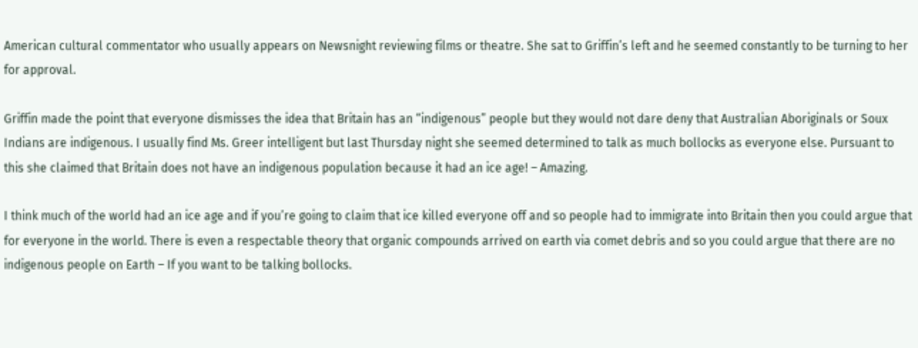American cultural commentator who usually appears on Newsnight reviewing films or theatre. She sat to Griffin’s left and he seemed constantly to be turning to her for approval.

Griffin made the point that everyone dismisses the idea that Britain has an “indigenous” people but they would not dare deny that Australian Aboriginals or Soux Indians are indigenous. I usually find Ms. Greer intelligent but last Thursday night she seemed determined to talk as much bollocks as everyone else. Pursuant to this she claimed that Britain does not have an indigenous population because it had an ice age! – Amazing.

I think much of the world had an ice age and if you’re going to claim that ice killed everyone off and so people had to immigrate into Britain then you could argue that for everyone in the world. There is even a respectable theory that organic compounds arrived on earth via comet debris and so you could argue that there are no indigenous people on Earth – If you want to be talking bollocks.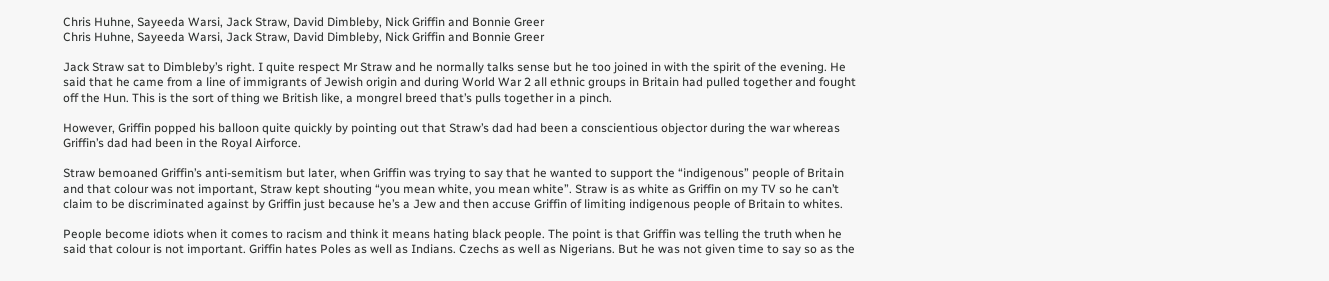Chris Huhne, Sayeeda Warsi, Jack Straw, David Dimbleby, Nick Griffin and Bonnie Greer
Chris Huhne, Sayeeda Warsi, Jack Straw, David Dimbleby, Nick Griffin and Bonnie Greer

Jack Straw sat to Dimbleby’s right. I quite respect Mr Straw and he normally talks sense but he too joined in with the spirit of the evening. He said that he came from a line of immigrants of Jewish origin and during World War 2 all ethnic groups in Britain had pulled together and fought off the Hun. This is the sort of thing we British like, a mongrel breed that’s pulls together in a pinch.

However, Griffin popped his balloon quite quickly by pointing out that Straw’s dad had been a conscientious objector during the war whereas Griffin’s dad had been in the Royal Airforce.

Straw bemoaned Griffin’s anti-semitism but later, when Griffin was trying to say that he wanted to support the “indigenous” people of Britain and that colour was not important, Straw kept shouting “you mean white, you mean white”. Straw is as white as Griffin on my TV so he can’t claim to be discriminated against by Griffin just because he’s a Jew and then accuse Griffin of limiting indigenous people of Britain to whites.

People become idiots when it comes to racism and think it means hating black people. The point is that Griffin was telling the truth when he said that colour is not important. Griffin hates Poles as well as Indians. Czechs as well as Nigerians. But he was not given time to say so as the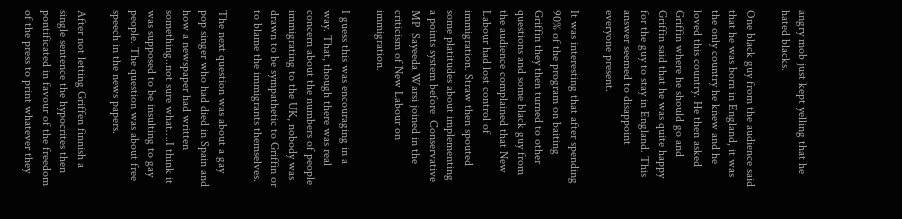angry mob just kept yelling that he hated blacks.

One black guy from the audience said that he was born in England, it was the only country he knew and he loved this country. He then asked Griffin where he should go and Griffin said that he was quite happy for the guy to stay in England. This answer seemed to disappoint everyone present.

It was interesting that after spending 90% of the program on baiting Griffin they then turned to other questions and some black guy from the audience complained that New Labour had lost control of immigration. Straw then spouted some platitudes about implementing a points system before  Conservative MP  Sayeeda Warsi joined in the criticism of New Labour on immigration.

I guess this was encouraging in a way. That, though there was real concern about the numbers of people immigrating to the UK, nobody was drawn to be sympathetic to Griffin or to blame the immigrants themselves.

The next question was about a gay pop singer who had died in Spain and how a newspaper had written something..not sure what….I think it was supposed to be insulting to gay people. The question was about free speech in the news papers.

After not letting Griffen finnish a single sentence the hypocrites then pontificated in favour of the freedom of the press to print whatever they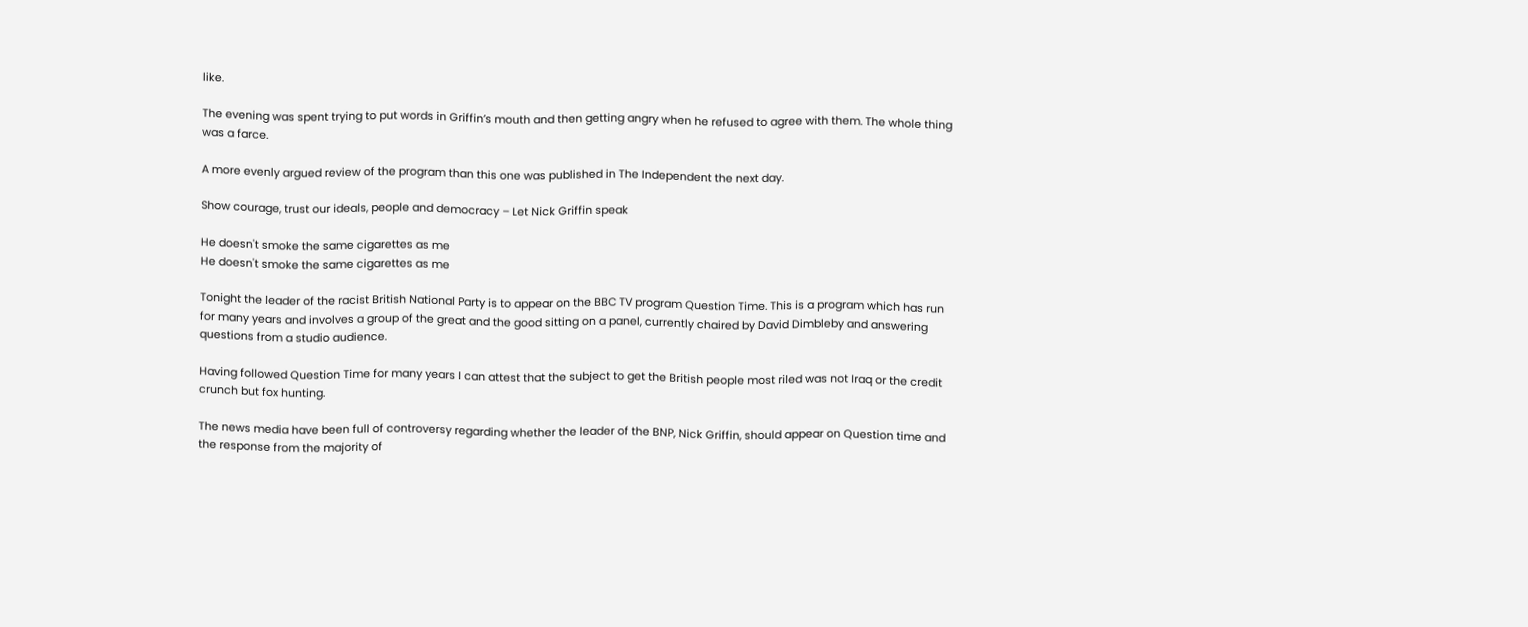like.

The evening was spent trying to put words in Griffin’s mouth and then getting angry when he refused to agree with them. The whole thing was a farce.

A more evenly argued review of the program than this one was published in The Independent the next day.

Show courage, trust our ideals, people and democracy – Let Nick Griffin speak

He doesn't smoke the same cigarettes as me
He doesn't smoke the same cigarettes as me

Tonight the leader of the racist British National Party is to appear on the BBC TV program Question Time. This is a program which has run for many years and involves a group of the great and the good sitting on a panel, currently chaired by David Dimbleby and answering questions from a studio audience.

Having followed Question Time for many years I can attest that the subject to get the British people most riled was not Iraq or the credit crunch but fox hunting.

The news media have been full of controversy regarding whether the leader of the BNP, Nick Griffin, should appear on Question time and the response from the majority of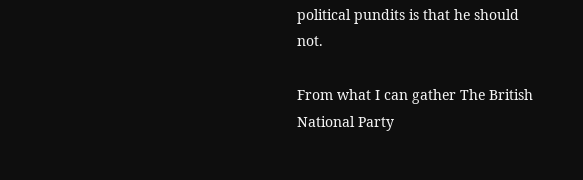political pundits is that he should not.

From what I can gather The British National Party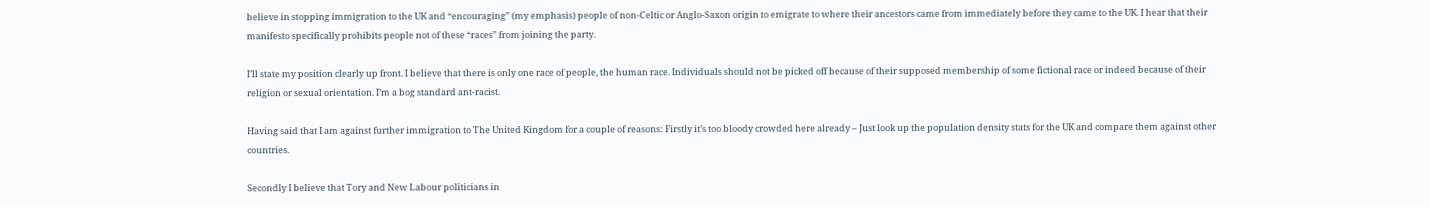believe in stopping immigration to the UK and “encouraging” (my emphasis) people of non-Celtic or Anglo-Saxon origin to emigrate to where their ancestors came from immediately before they came to the UK. I hear that their manifesto specifically prohibits people not of these “races” from joining the party.

I’ll state my position clearly up front. I believe that there is only one race of people, the human race. Individuals should not be picked off because of their supposed membership of some fictional race or indeed because of their religion or sexual orientation. I’m a bog standard ant-racist.

Having said that I am against further immigration to The United Kingdom for a couple of reasons: Firstly it’s too bloody crowded here already – Just look up the population density stats for the UK and compare them against other countries.

Secondly I believe that Tory and New Labour politicians in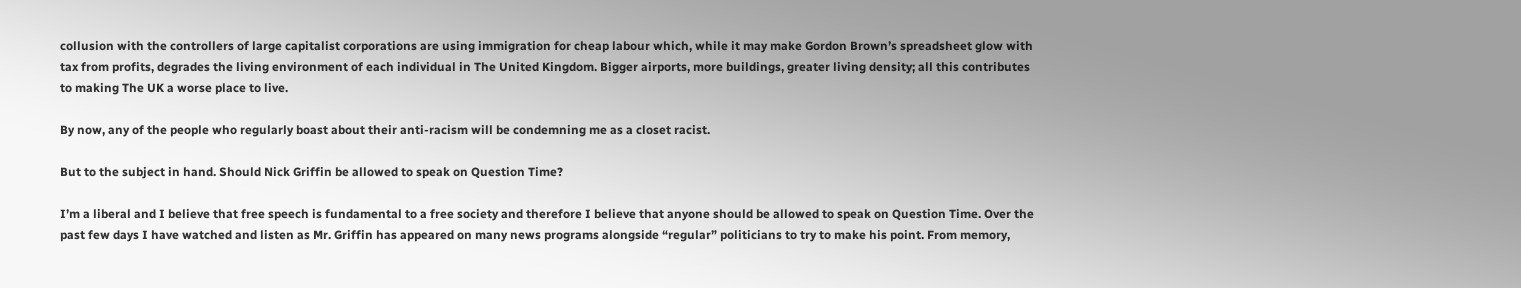collusion with the controllers of large capitalist corporations are using immigration for cheap labour which, while it may make Gordon Brown’s spreadsheet glow with tax from profits, degrades the living environment of each individual in The United Kingdom. Bigger airports, more buildings, greater living density; all this contributes to making The UK a worse place to live.

By now, any of the people who regularly boast about their anti-racism will be condemning me as a closet racist.

But to the subject in hand. Should Nick Griffin be allowed to speak on Question Time?

I’m a liberal and I believe that free speech is fundamental to a free society and therefore I believe that anyone should be allowed to speak on Question Time. Over the past few days I have watched and listen as Mr. Griffin has appeared on many news programs alongside “regular” politicians to try to make his point. From memory,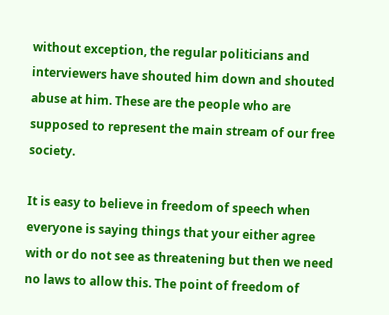without exception, the regular politicians and interviewers have shouted him down and shouted abuse at him. These are the people who are supposed to represent the main stream of our free society.

It is easy to believe in freedom of speech when everyone is saying things that your either agree with or do not see as threatening but then we need no laws to allow this. The point of freedom of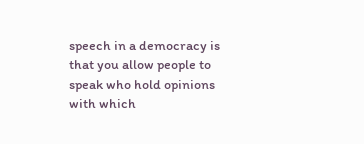speech in a democracy is that you allow people to speak who hold opinions with which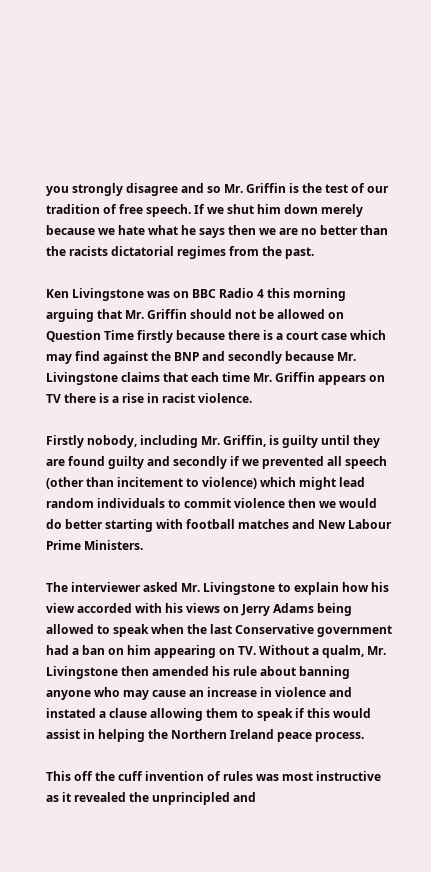you strongly disagree and so Mr. Griffin is the test of our tradition of free speech. If we shut him down merely because we hate what he says then we are no better than the racists dictatorial regimes from the past.

Ken Livingstone was on BBC Radio 4 this morning arguing that Mr. Griffin should not be allowed on Question Time firstly because there is a court case which may find against the BNP and secondly because Mr. Livingstone claims that each time Mr. Griffin appears on TV there is a rise in racist violence.

Firstly nobody, including Mr. Griffin, is guilty until they are found guilty and secondly if we prevented all speech (other than incitement to violence) which might lead random individuals to commit violence then we would do better starting with football matches and New Labour Prime Ministers.

The interviewer asked Mr. Livingstone to explain how his view accorded with his views on Jerry Adams being allowed to speak when the last Conservative government had a ban on him appearing on TV. Without a qualm, Mr. Livingstone then amended his rule about banning anyone who may cause an increase in violence and instated a clause allowing them to speak if this would assist in helping the Northern Ireland peace process.

This off the cuff invention of rules was most instructive as it revealed the unprincipled and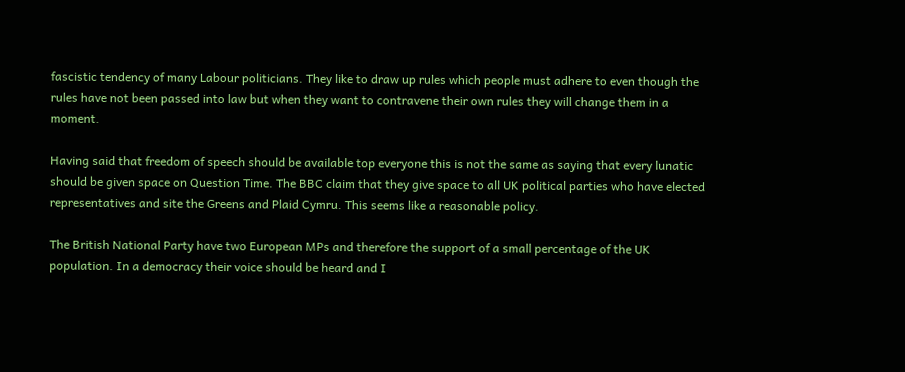fascistic tendency of many Labour politicians. They like to draw up rules which people must adhere to even though the rules have not been passed into law but when they want to contravene their own rules they will change them in a moment.

Having said that freedom of speech should be available top everyone this is not the same as saying that every lunatic should be given space on Question Time. The BBC claim that they give space to all UK political parties who have elected representatives and site the Greens and Plaid Cymru. This seems like a reasonable policy.

The British National Party have two European MPs and therefore the support of a small percentage of the UK population. In a democracy their voice should be heard and I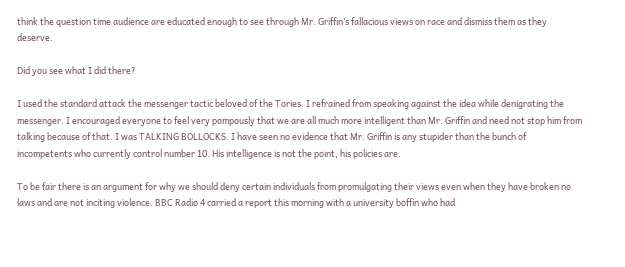think the question time audience are educated enough to see through Mr. Griffin’s fallacious views on race and dismiss them as they deserve.

Did you see what I did there?

I used the standard attack the messenger tactic beloved of the Tories. I refrained from speaking against the idea while denigrating the messenger. I encouraged everyone to feel very pompously that we are all much more intelligent than Mr. Griffin and need not stop him from talking because of that. I was TALKING BOLLOCKS. I have seen no evidence that Mr. Griffin is any stupider than the bunch of incompetents who currently control number 10. His intelligence is not the point, his policies are.

To be fair there is an argument for why we should deny certain individuals from promulgating their views even when they have broken no laws and are not inciting violence. BBC Radio 4 carried a report this morning with a university boffin who had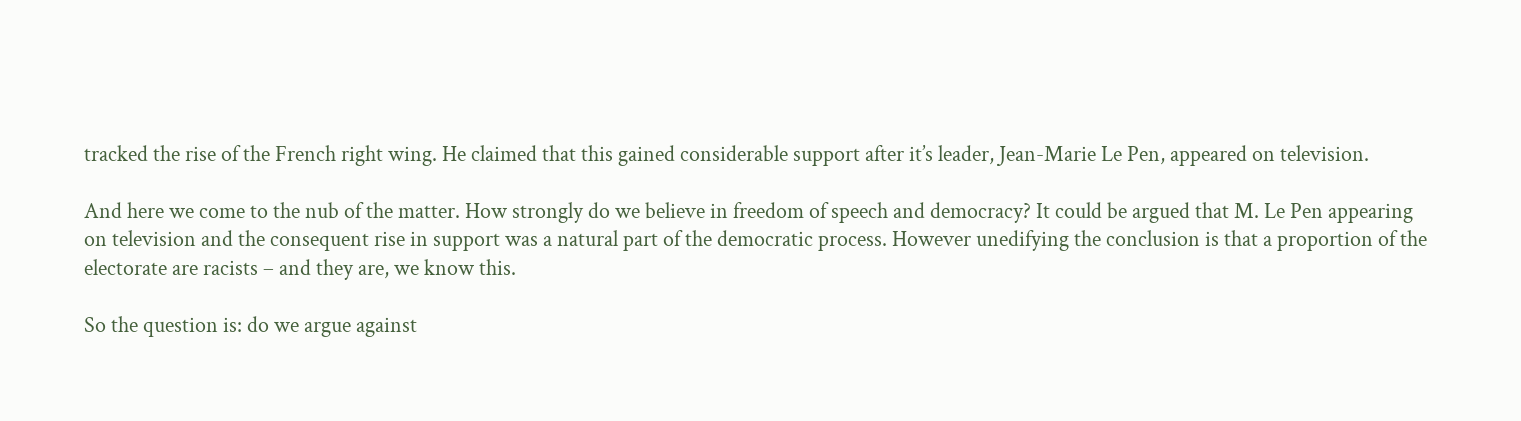tracked the rise of the French right wing. He claimed that this gained considerable support after it’s leader, Jean-Marie Le Pen, appeared on television.

And here we come to the nub of the matter. How strongly do we believe in freedom of speech and democracy? It could be argued that M. Le Pen appearing on television and the consequent rise in support was a natural part of the democratic process. However unedifying the conclusion is that a proportion of the electorate are racists – and they are, we know this.

So the question is: do we argue against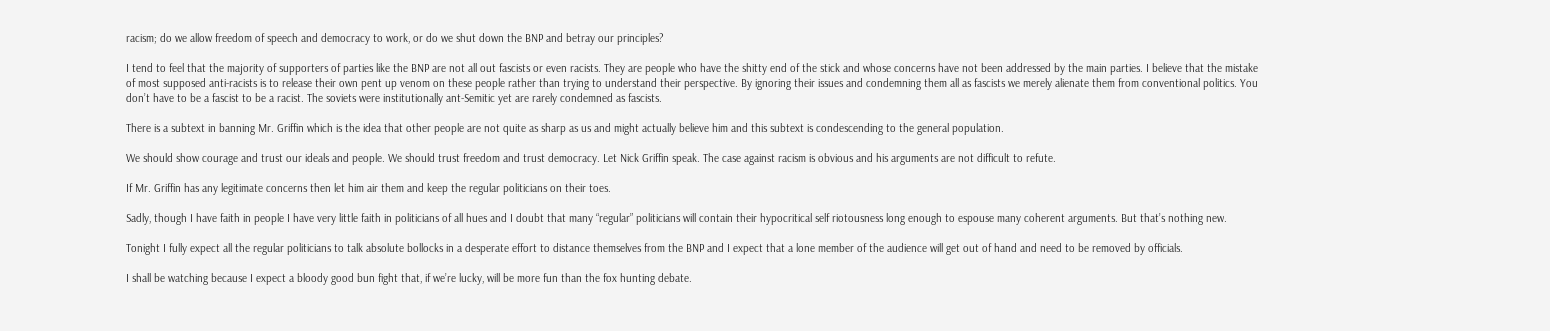racism; do we allow freedom of speech and democracy to work, or do we shut down the BNP and betray our principles?

I tend to feel that the majority of supporters of parties like the BNP are not all out fascists or even racists. They are people who have the shitty end of the stick and whose concerns have not been addressed by the main parties. I believe that the mistake of most supposed anti-racists is to release their own pent up venom on these people rather than trying to understand their perspective. By ignoring their issues and condemning them all as fascists we merely alienate them from conventional politics. You don’t have to be a fascist to be a racist. The soviets were institutionally ant-Semitic yet are rarely condemned as fascists.

There is a subtext in banning Mr. Griffin which is the idea that other people are not quite as sharp as us and might actually believe him and this subtext is condescending to the general population.

We should show courage and trust our ideals and people. We should trust freedom and trust democracy. Let Nick Griffin speak. The case against racism is obvious and his arguments are not difficult to refute.

If Mr. Griffin has any legitimate concerns then let him air them and keep the regular politicians on their toes.

Sadly, though I have faith in people I have very little faith in politicians of all hues and I doubt that many “regular” politicians will contain their hypocritical self riotousness long enough to espouse many coherent arguments. But that’s nothing new.

Tonight I fully expect all the regular politicians to talk absolute bollocks in a desperate effort to distance themselves from the BNP and I expect that a lone member of the audience will get out of hand and need to be removed by officials.

I shall be watching because I expect a bloody good bun fight that, if we’re lucky, will be more fun than the fox hunting debate.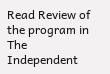Read Review of the program in The Independent